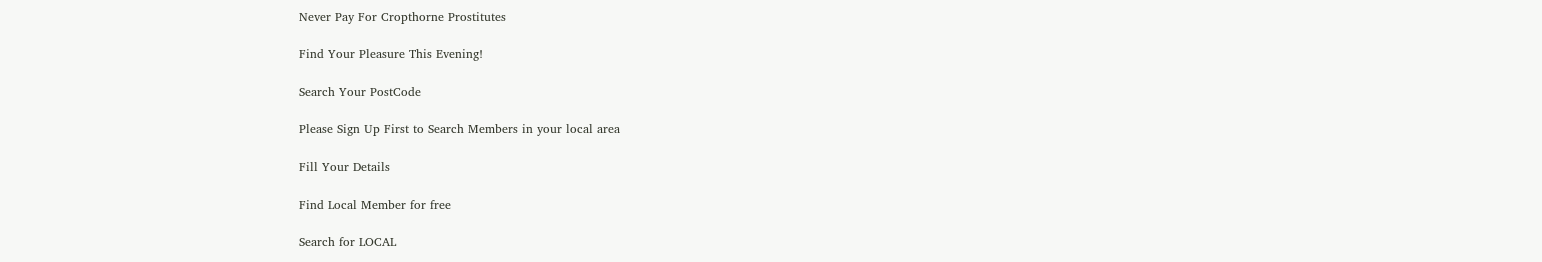Never Pay For Cropthorne Prostitutes

Find Your Pleasure This Evening!

Search Your PostCode

Please Sign Up First to Search Members in your local area

Fill Your Details

Find Local Member for free

Search for LOCAL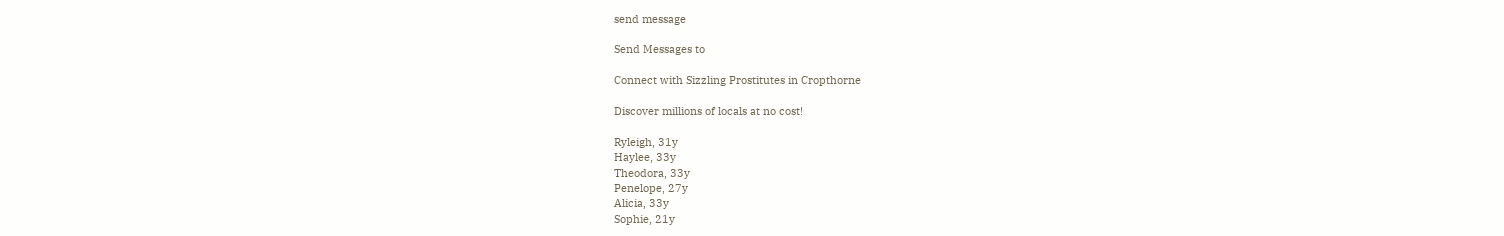send message

Send Messages to

Connect with Sizzling Prostitutes in Cropthorne

Discover millions of locals at no cost!

Ryleigh, 31y
Haylee, 33y
Theodora, 33y
Penelope, 27y
Alicia, 33y
Sophie, 21y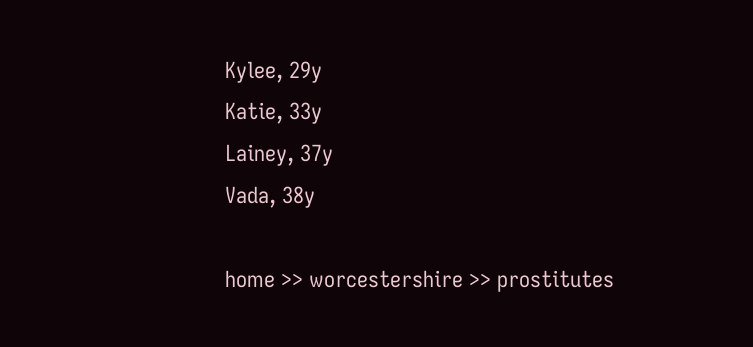Kylee, 29y
Katie, 33y
Lainey, 37y
Vada, 38y

home >> worcestershire >> prostitutes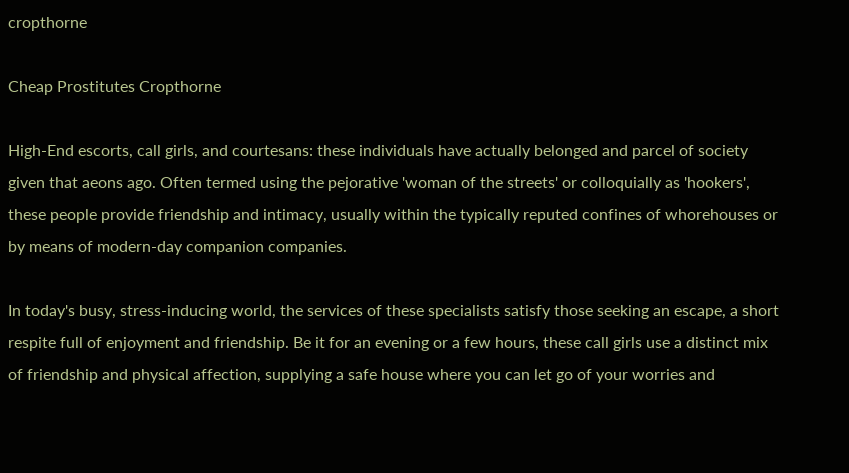cropthorne

Cheap Prostitutes Cropthorne

High-End escorts, call girls, and courtesans: these individuals have actually belonged and parcel of society given that aeons ago. Often termed using the pejorative 'woman of the streets' or colloquially as 'hookers', these people provide friendship and intimacy, usually within the typically reputed confines of whorehouses or by means of modern-day companion companies.

In today's busy, stress-inducing world, the services of these specialists satisfy those seeking an escape, a short respite full of enjoyment and friendship. Be it for an evening or a few hours, these call girls use a distinct mix of friendship and physical affection, supplying a safe house where you can let go of your worries and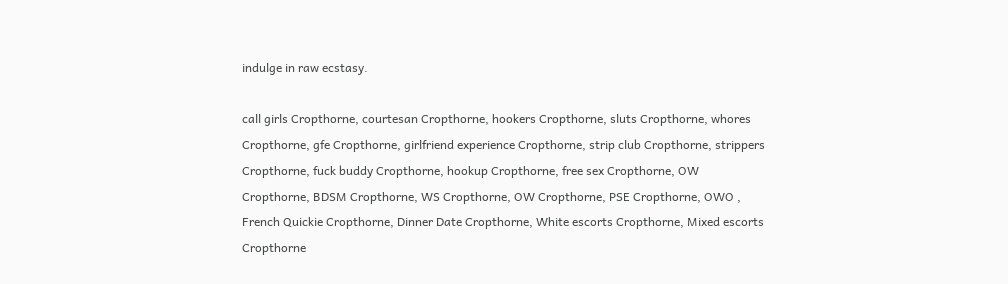indulge in raw ecstasy.

call girls Cropthorne, courtesan Cropthorne, hookers Cropthorne, sluts Cropthorne, whores Cropthorne, gfe Cropthorne, girlfriend experience Cropthorne, strip club Cropthorne, strippers Cropthorne, fuck buddy Cropthorne, hookup Cropthorne, free sex Cropthorne, OW Cropthorne, BDSM Cropthorne, WS Cropthorne, OW Cropthorne, PSE Cropthorne, OWO , French Quickie Cropthorne, Dinner Date Cropthorne, White escorts Cropthorne, Mixed escorts Cropthorne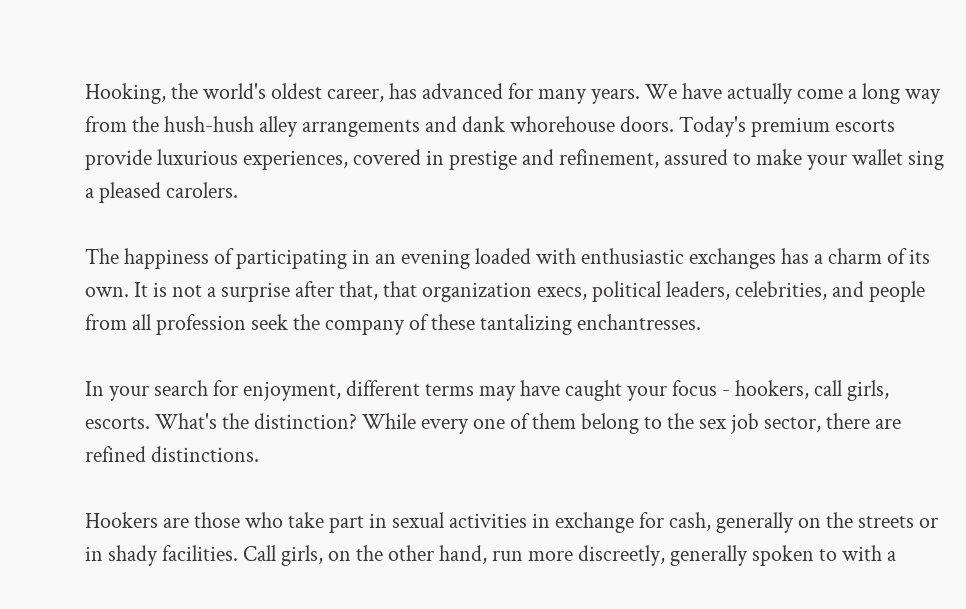Hooking, the world's oldest career, has advanced for many years. We have actually come a long way from the hush-hush alley arrangements and dank whorehouse doors. Today's premium escorts provide luxurious experiences, covered in prestige and refinement, assured to make your wallet sing a pleased carolers.

The happiness of participating in an evening loaded with enthusiastic exchanges has a charm of its own. It is not a surprise after that, that organization execs, political leaders, celebrities, and people from all profession seek the company of these tantalizing enchantresses.

In your search for enjoyment, different terms may have caught your focus - hookers, call girls, escorts. What's the distinction? While every one of them belong to the sex job sector, there are refined distinctions.

Hookers are those who take part in sexual activities in exchange for cash, generally on the streets or in shady facilities. Call girls, on the other hand, run more discreetly, generally spoken to with a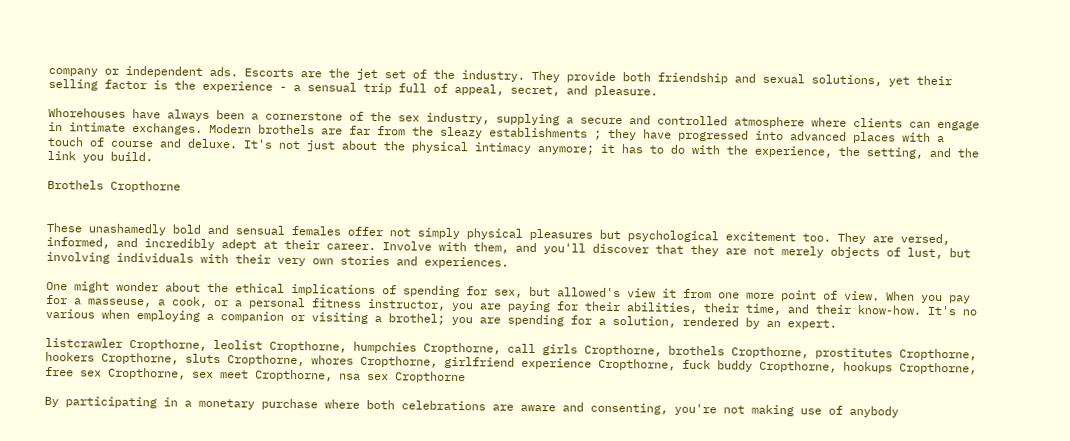company or independent ads. Escorts are the jet set of the industry. They provide both friendship and sexual solutions, yet their selling factor is the experience - a sensual trip full of appeal, secret, and pleasure.

Whorehouses have always been a cornerstone of the sex industry, supplying a secure and controlled atmosphere where clients can engage in intimate exchanges. Modern brothels are far from the sleazy establishments ; they have progressed into advanced places with a touch of course and deluxe. It's not just about the physical intimacy anymore; it has to do with the experience, the setting, and the link you build.

Brothels Cropthorne


These unashamedly bold and sensual females offer not simply physical pleasures but psychological excitement too. They are versed, informed, and incredibly adept at their career. Involve with them, and you'll discover that they are not merely objects of lust, but involving individuals with their very own stories and experiences.

One might wonder about the ethical implications of spending for sex, but allowed's view it from one more point of view. When you pay for a masseuse, a cook, or a personal fitness instructor, you are paying for their abilities, their time, and their know-how. It's no various when employing a companion or visiting a brothel; you are spending for a solution, rendered by an expert.

listcrawler Cropthorne, leolist Cropthorne, humpchies Cropthorne, call girls Cropthorne, brothels Cropthorne, prostitutes Cropthorne, hookers Cropthorne, sluts Cropthorne, whores Cropthorne, girlfriend experience Cropthorne, fuck buddy Cropthorne, hookups Cropthorne, free sex Cropthorne, sex meet Cropthorne, nsa sex Cropthorne

By participating in a monetary purchase where both celebrations are aware and consenting, you're not making use of anybody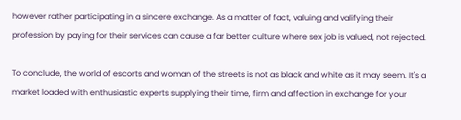however rather participating in a sincere exchange. As a matter of fact, valuing and valifying their profession by paying for their services can cause a far better culture where sex job is valued, not rejected.

To conclude, the world of escorts and woman of the streets is not as black and white as it may seem. It's a market loaded with enthusiastic experts supplying their time, firm and affection in exchange for your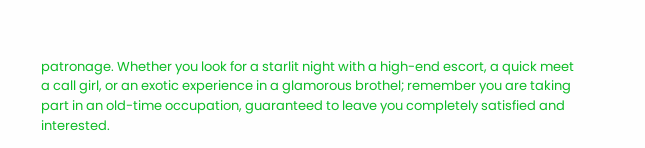patronage. Whether you look for a starlit night with a high-end escort, a quick meet a call girl, or an exotic experience in a glamorous brothel; remember you are taking part in an old-time occupation, guaranteed to leave you completely satisfied and interested.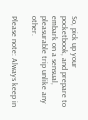So, pick up your pocketbook, and prepare to embark on a sensual, pleasurable trip unlike any other.

Please note: Always keep in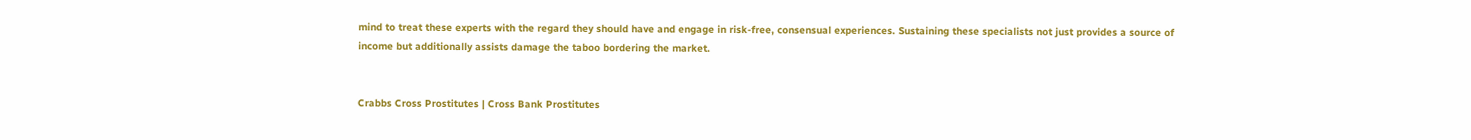mind to treat these experts with the regard they should have and engage in risk-free, consensual experiences. Sustaining these specialists not just provides a source of income but additionally assists damage the taboo bordering the market.


Crabbs Cross Prostitutes | Cross Bank Prostitutes